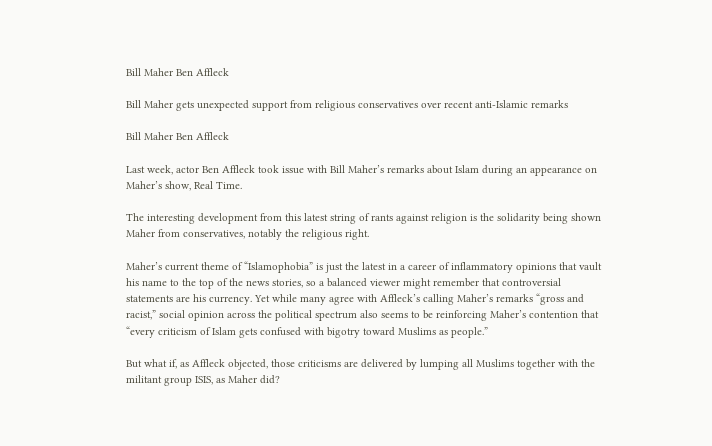Bill Maher Ben Affleck

Bill Maher gets unexpected support from religious conservatives over recent anti-Islamic remarks

Bill Maher Ben Affleck

Last week, actor Ben Affleck took issue with Bill Maher’s remarks about Islam during an appearance on Maher’s show, Real Time.

The interesting development from this latest string of rants against religion is the solidarity being shown Maher from conservatives, notably the religious right.

Maher’s current theme of “Islamophobia” is just the latest in a career of inflammatory opinions that vault his name to the top of the news stories, so a balanced viewer might remember that controversial statements are his currency. Yet while many agree with Affleck’s calling Maher’s remarks “gross and racist,” social opinion across the political spectrum also seems to be reinforcing Maher’s contention that “every criticism of Islam gets confused with bigotry toward Muslims as people.”

But what if, as Affleck objected, those criticisms are delivered by lumping all Muslims together with the militant group ISIS, as Maher did?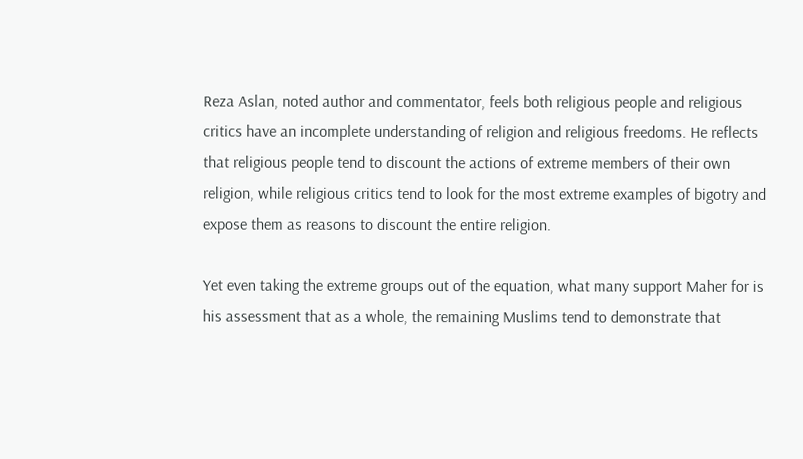Reza Aslan, noted author and commentator, feels both religious people and religious critics have an incomplete understanding of religion and religious freedoms. He reflects that religious people tend to discount the actions of extreme members of their own religion, while religious critics tend to look for the most extreme examples of bigotry and expose them as reasons to discount the entire religion.

Yet even taking the extreme groups out of the equation, what many support Maher for is his assessment that as a whole, the remaining Muslims tend to demonstrate that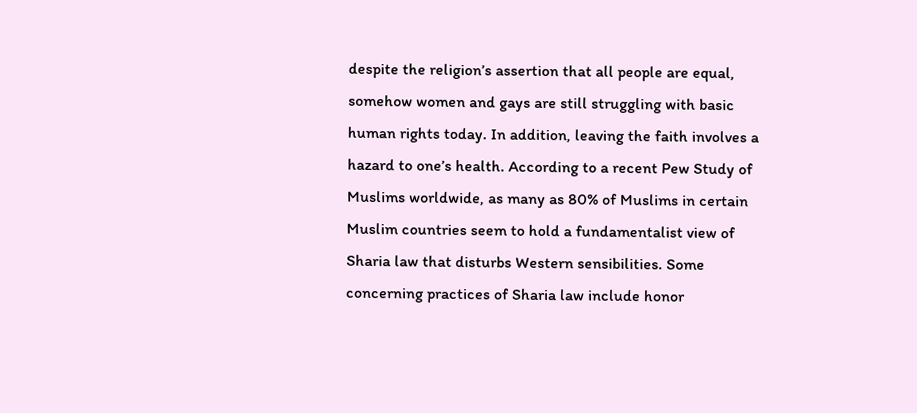despite the religion’s assertion that all people are equal, somehow women and gays are still struggling with basic human rights today. In addition, leaving the faith involves a hazard to one’s health. According to a recent Pew Study of Muslims worldwide, as many as 80% of Muslims in certain Muslim countries seem to hold a fundamentalist view of Sharia law that disturbs Western sensibilities. Some concerning practices of Sharia law include honor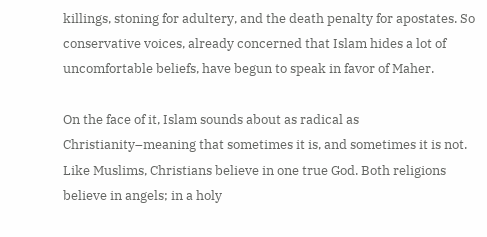killings, stoning for adultery, and the death penalty for apostates. So conservative voices, already concerned that Islam hides a lot of uncomfortable beliefs, have begun to speak in favor of Maher.

On the face of it, Islam sounds about as radical as Christianity–meaning that sometimes it is, and sometimes it is not. Like Muslims, Christians believe in one true God. Both religions believe in angels; in a holy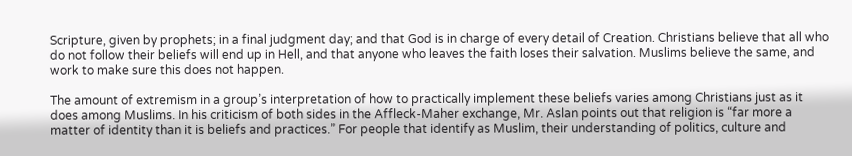Scripture, given by prophets; in a final judgment day; and that God is in charge of every detail of Creation. Christians believe that all who do not follow their beliefs will end up in Hell, and that anyone who leaves the faith loses their salvation. Muslims believe the same, and work to make sure this does not happen.

The amount of extremism in a group’s interpretation of how to practically implement these beliefs varies among Christians just as it does among Muslims. In his criticism of both sides in the Affleck-Maher exchange, Mr. Aslan points out that religion is “far more a matter of identity than it is beliefs and practices.” For people that identify as Muslim, their understanding of politics, culture and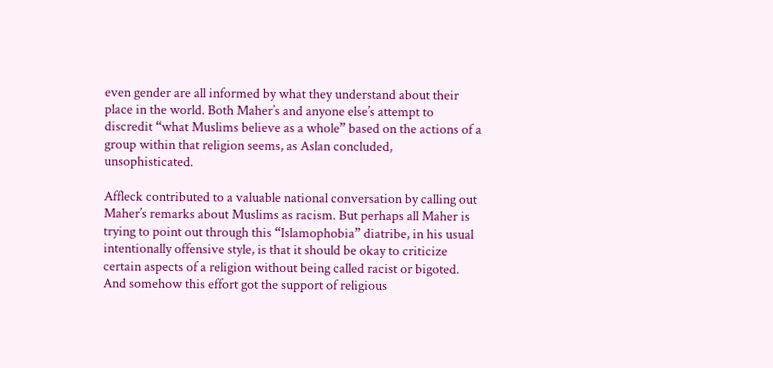even gender are all informed by what they understand about their place in the world. Both Maher’s and anyone else’s attempt to discredit “what Muslims believe as a whole” based on the actions of a group within that religion seems, as Aslan concluded, unsophisticated.

Affleck contributed to a valuable national conversation by calling out Maher’s remarks about Muslims as racism. But perhaps all Maher is trying to point out through this “Islamophobia” diatribe, in his usual intentionally offensive style, is that it should be okay to criticize certain aspects of a religion without being called racist or bigoted. And somehow this effort got the support of religious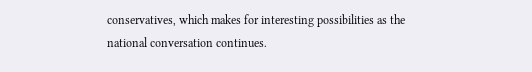conservatives, which makes for interesting possibilities as the national conversation continues.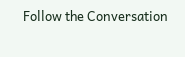Follow the Conversation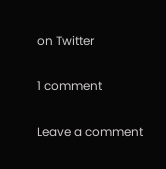on Twitter

1 comment

Leave a comment